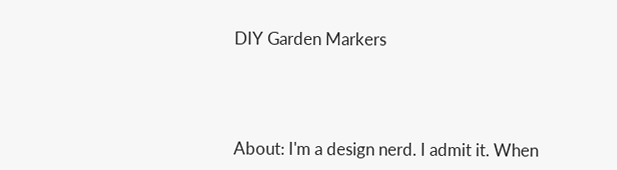DIY Garden Markers




About: I'm a design nerd. I admit it. When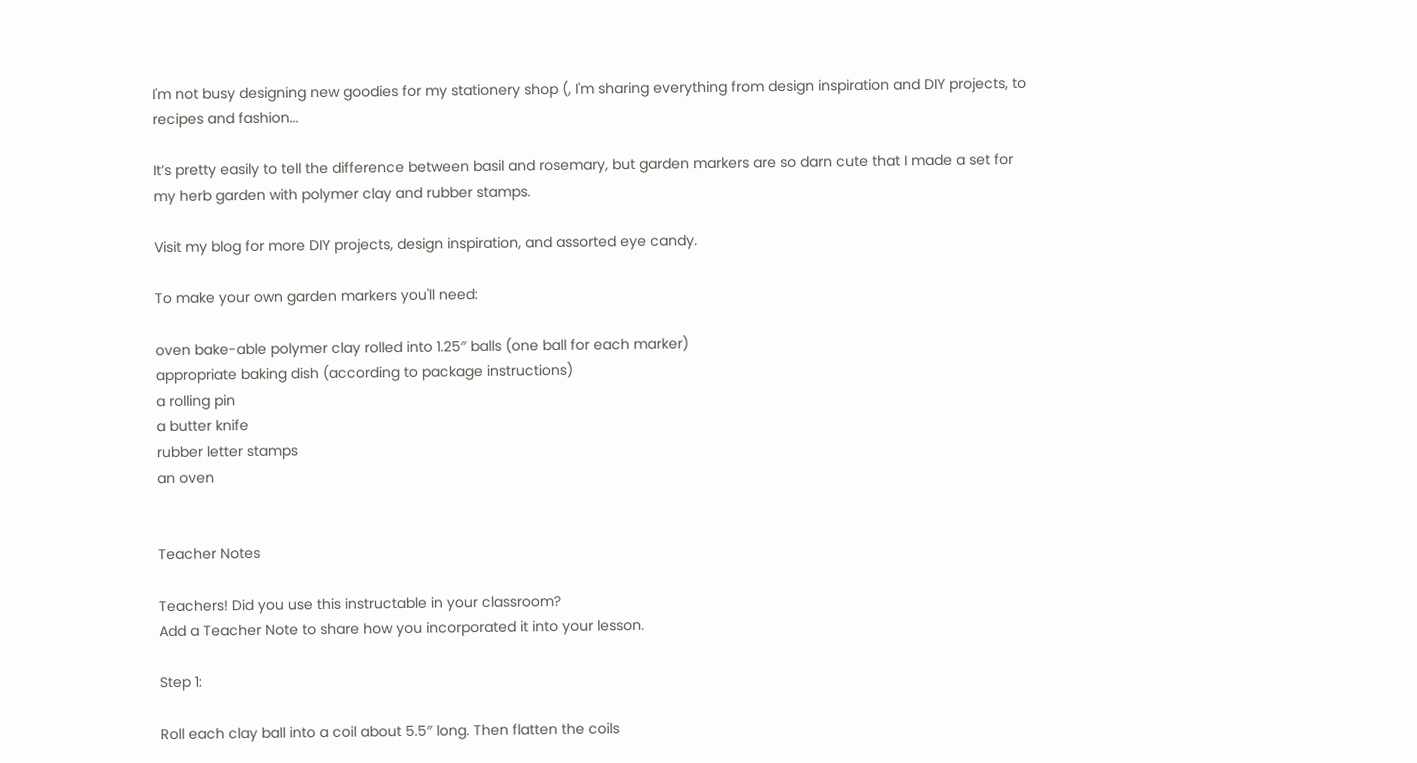I'm not busy designing new goodies for my stationery shop (, I'm sharing everything from design inspiration and DIY projects, to recipes and fashion...

It’s pretty easily to tell the difference between basil and rosemary, but garden markers are so darn cute that I made a set for my herb garden with polymer clay and rubber stamps.

Visit my blog for more DIY projects, design inspiration, and assorted eye candy.

To make your own garden markers you'll need:

oven bake-able polymer clay rolled into 1.25″ balls (one ball for each marker)
appropriate baking dish (according to package instructions)
a rolling pin
a butter knife
rubber letter stamps
an oven


Teacher Notes

Teachers! Did you use this instructable in your classroom?
Add a Teacher Note to share how you incorporated it into your lesson.

Step 1:

Roll each clay ball into a coil about 5.5″ long. Then flatten the coils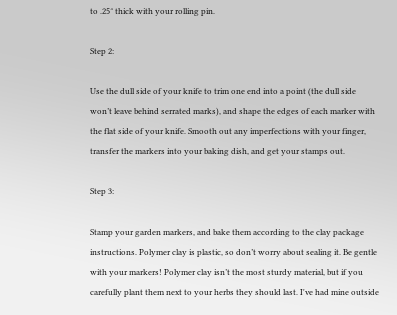to .25″ thick with your rolling pin.

Step 2:

Use the dull side of your knife to trim one end into a point (the dull side won’t leave behind serrated marks), and shape the edges of each marker with the flat side of your knife. Smooth out any imperfections with your finger, transfer the markers into your baking dish, and get your stamps out.

Step 3:

Stamp your garden markers, and bake them according to the clay package instructions. Polymer clay is plastic, so don’t worry about sealing it. Be gentle with your markers! Polymer clay isn’t the most sturdy material, but if you carefully plant them next to your herbs they should last. I've had mine outside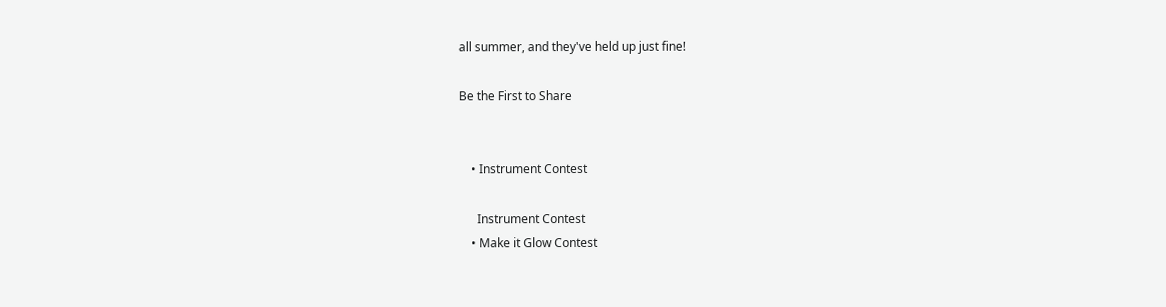all summer, and they've held up just fine!

Be the First to Share


    • Instrument Contest

      Instrument Contest
    • Make it Glow Contest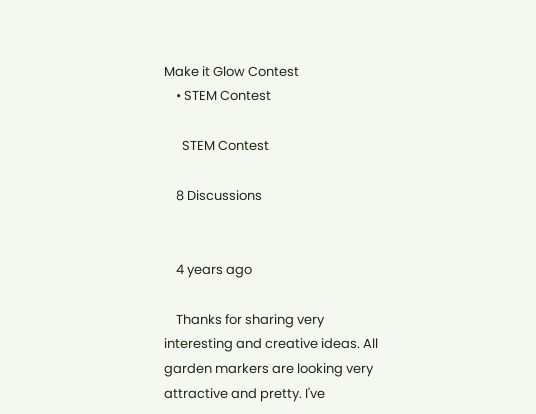Make it Glow Contest
    • STEM Contest

      STEM Contest

    8 Discussions


    4 years ago

    Thanks for sharing very interesting and creative ideas. All garden markers are looking very attractive and pretty. I've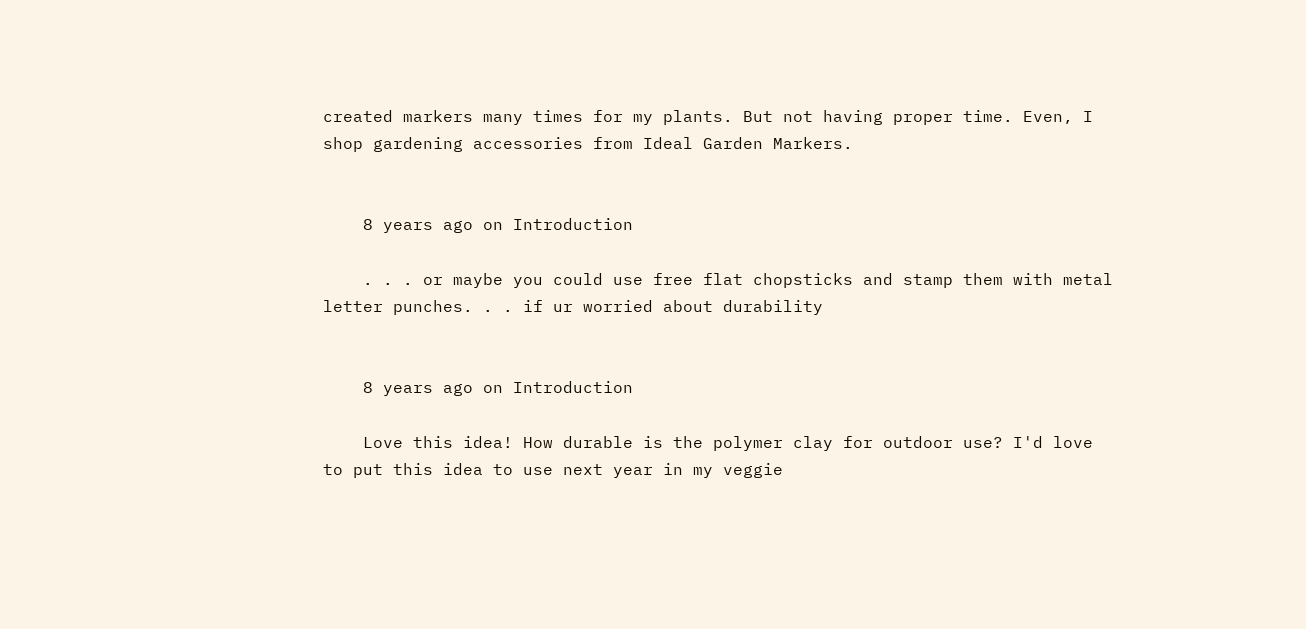created markers many times for my plants. But not having proper time. Even, I shop gardening accessories from Ideal Garden Markers.


    8 years ago on Introduction

    . . . or maybe you could use free flat chopsticks and stamp them with metal letter punches. . . if ur worried about durability


    8 years ago on Introduction

    Love this idea! How durable is the polymer clay for outdoor use? I'd love to put this idea to use next year in my veggie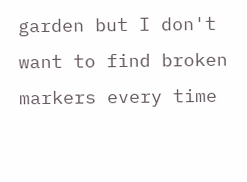garden but I don't want to find broken markers every time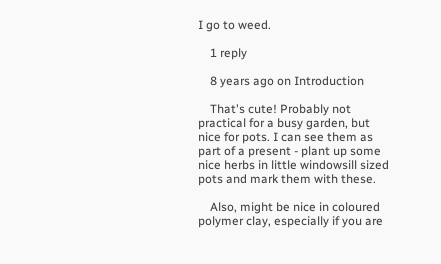I go to weed.

    1 reply

    8 years ago on Introduction

    That's cute! Probably not practical for a busy garden, but nice for pots. I can see them as part of a present - plant up some nice herbs in little windowsill sized pots and mark them with these.

    Also, might be nice in coloured polymer clay, especially if you are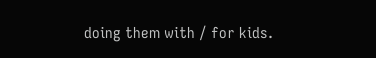doing them with / for kids.